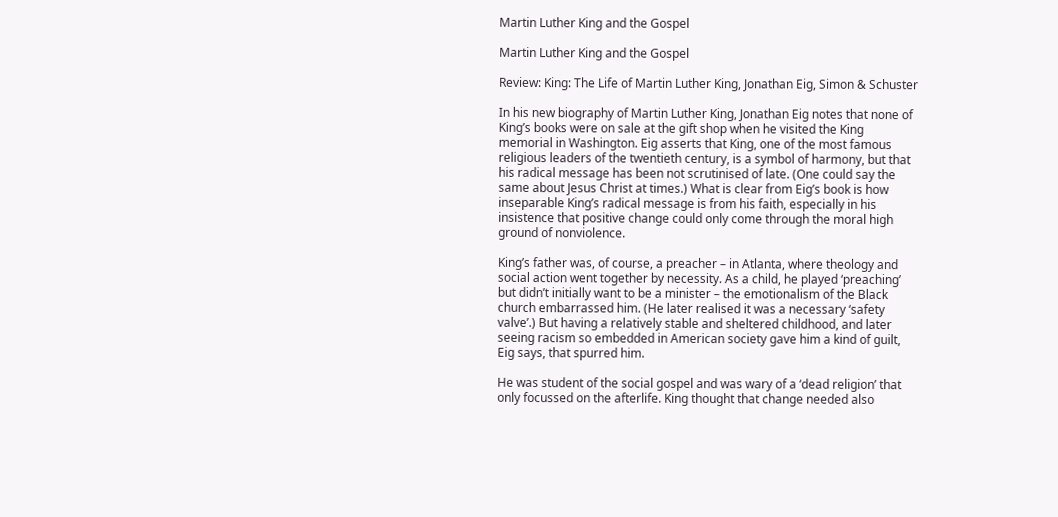Martin Luther King and the Gospel

Martin Luther King and the Gospel

Review: King: The Life of Martin Luther King, Jonathan Eig, Simon & Schuster

In his new biography of Martin Luther King, Jonathan Eig notes that none of King’s books were on sale at the gift shop when he visited the King memorial in Washington. Eig asserts that King, one of the most famous religious leaders of the twentieth century, is a symbol of harmony, but that his radical message has been not scrutinised of late. (One could say the same about Jesus Christ at times.) What is clear from Eig’s book is how inseparable King’s radical message is from his faith, especially in his insistence that positive change could only come through the moral high ground of nonviolence.

King’s father was, of course, a preacher – in Atlanta, where theology and social action went together by necessity. As a child, he played ‘preaching’ but didn’t initially want to be a minister – the emotionalism of the Black church embarrassed him. (He later realised it was a necessary ‘safety valve’.) But having a relatively stable and sheltered childhood, and later seeing racism so embedded in American society gave him a kind of guilt, Eig says, that spurred him.

He was student of the social gospel and was wary of a ‘dead religion’ that only focussed on the afterlife. King thought that change needed also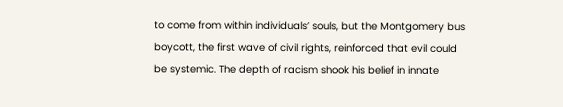to come from within individuals’ souls, but the Montgomery bus boycott, the first wave of civil rights, reinforced that evil could be systemic. The depth of racism shook his belief in innate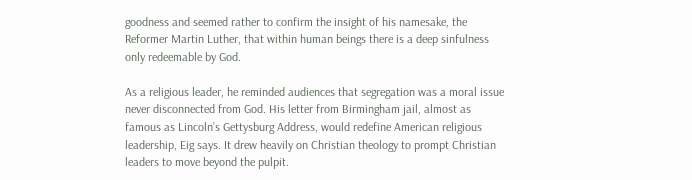goodness and seemed rather to confirm the insight of his namesake, the Reformer Martin Luther, that within human beings there is a deep sinfulness only redeemable by God.

As a religious leader, he reminded audiences that segregation was a moral issue never disconnected from God. His letter from Birmingham jail, almost as famous as Lincoln’s Gettysburg Address, would redefine American religious leadership, Eig says. It drew heavily on Christian theology to prompt Christian leaders to move beyond the pulpit.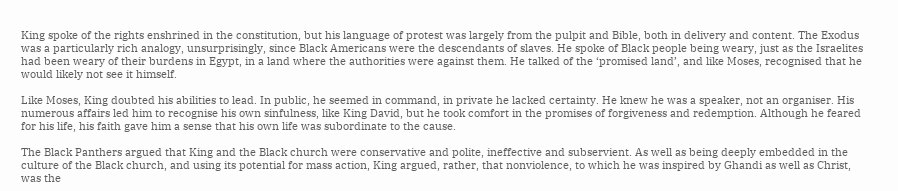King spoke of the rights enshrined in the constitution, but his language of protest was largely from the pulpit and Bible, both in delivery and content. The Exodus was a particularly rich analogy, unsurprisingly, since Black Americans were the descendants of slaves. He spoke of Black people being weary, just as the Israelites had been weary of their burdens in Egypt, in a land where the authorities were against them. He talked of the ‘promised land’, and like Moses, recognised that he would likely not see it himself.

Like Moses, King doubted his abilities to lead. In public, he seemed in command, in private he lacked certainty. He knew he was a speaker, not an organiser. His numerous affairs led him to recognise his own sinfulness, like King David, but he took comfort in the promises of forgiveness and redemption. Although he feared for his life, his faith gave him a sense that his own life was subordinate to the cause.

The Black Panthers argued that King and the Black church were conservative and polite, ineffective and subservient. As well as being deeply embedded in the culture of the Black church, and using its potential for mass action, King argued, rather, that nonviolence, to which he was inspired by Ghandi as well as Christ, was the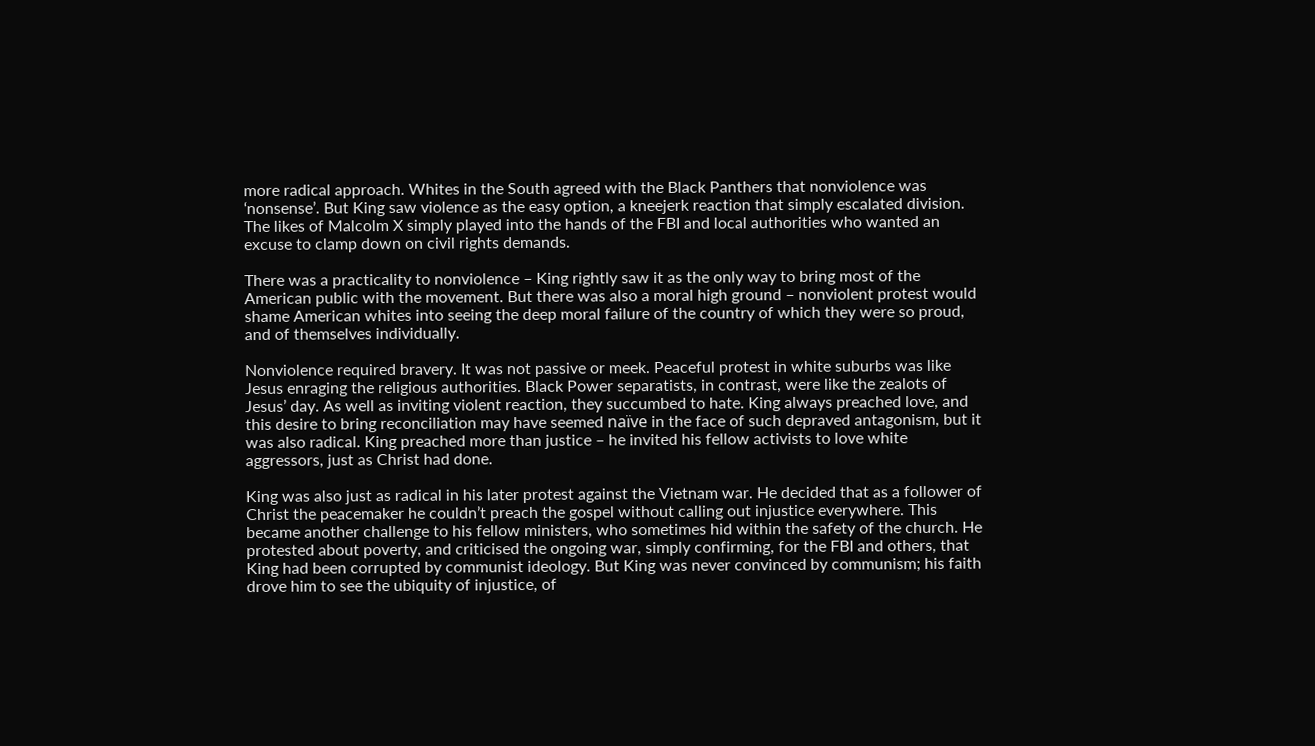more radical approach. Whites in the South agreed with the Black Panthers that nonviolence was ‘nonsense’. But King saw violence as the easy option, a kneejerk reaction that simply escalated division. The likes of Malcolm X simply played into the hands of the FBI and local authorities who wanted an excuse to clamp down on civil rights demands.

There was a practicality to nonviolence – King rightly saw it as the only way to bring most of the American public with the movement. But there was also a moral high ground – nonviolent protest would shame American whites into seeing the deep moral failure of the country of which they were so proud, and of themselves individually.

Nonviolence required bravery. It was not passive or meek. Peaceful protest in white suburbs was like Jesus enraging the religious authorities. Black Power separatists, in contrast, were like the zealots of Jesus’ day. As well as inviting violent reaction, they succumbed to hate. King always preached love, and this desire to bring reconciliation may have seemed naïve in the face of such depraved antagonism, but it was also radical. King preached more than justice – he invited his fellow activists to love white aggressors, just as Christ had done.

King was also just as radical in his later protest against the Vietnam war. He decided that as a follower of Christ the peacemaker he couldn’t preach the gospel without calling out injustice everywhere. This became another challenge to his fellow ministers, who sometimes hid within the safety of the church. He protested about poverty, and criticised the ongoing war, simply confirming, for the FBI and others, that King had been corrupted by communist ideology. But King was never convinced by communism; his faith drove him to see the ubiquity of injustice, of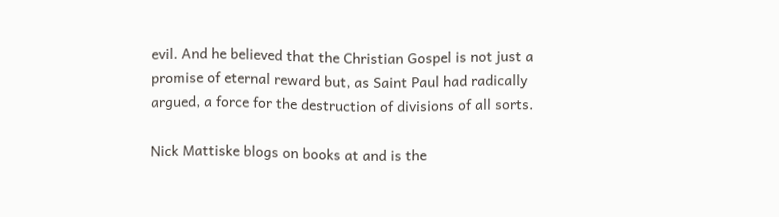evil. And he believed that the Christian Gospel is not just a promise of eternal reward but, as Saint Paul had radically argued, a force for the destruction of divisions of all sorts.

Nick Mattiske blogs on books at and is the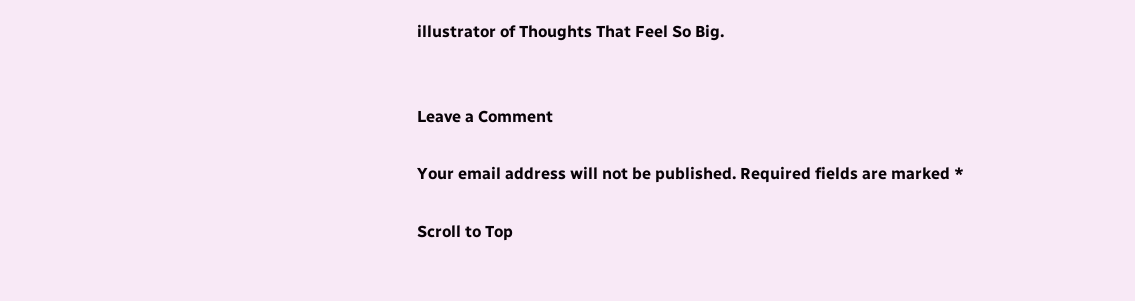illustrator of Thoughts That Feel So Big.


Leave a Comment

Your email address will not be published. Required fields are marked *

Scroll to Top